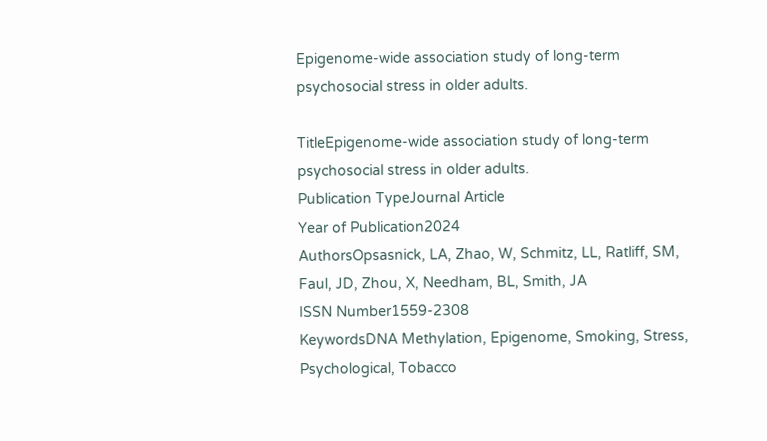Epigenome-wide association study of long-term psychosocial stress in older adults.

TitleEpigenome-wide association study of long-term psychosocial stress in older adults.
Publication TypeJournal Article
Year of Publication2024
AuthorsOpsasnick, LA, Zhao, W, Schmitz, LL, Ratliff, SM, Faul, JD, Zhou, X, Needham, BL, Smith, JA
ISSN Number1559-2308
KeywordsDNA Methylation, Epigenome, Smoking, Stress, Psychological, Tobacco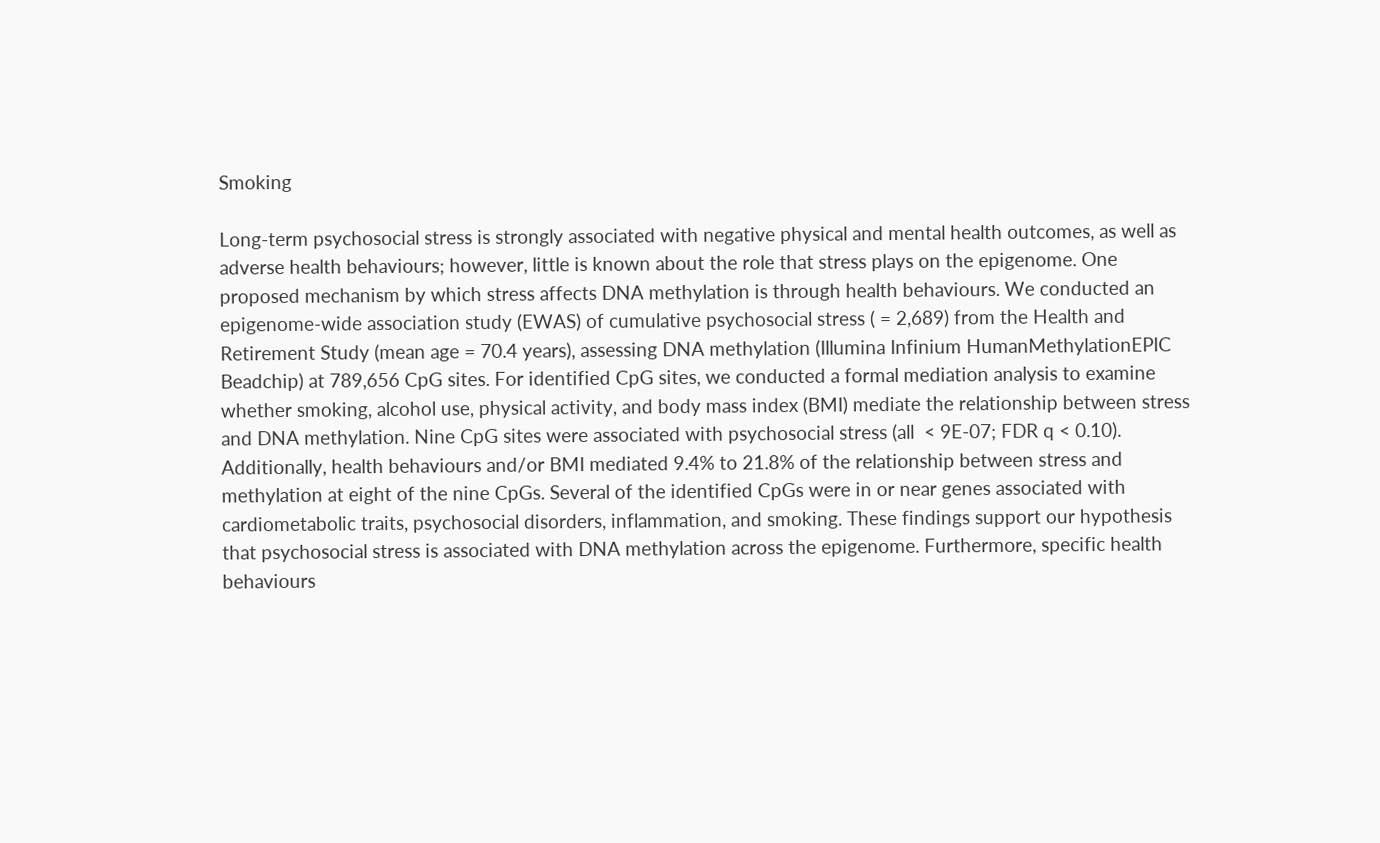Smoking

Long-term psychosocial stress is strongly associated with negative physical and mental health outcomes, as well as adverse health behaviours; however, little is known about the role that stress plays on the epigenome. One proposed mechanism by which stress affects DNA methylation is through health behaviours. We conducted an epigenome-wide association study (EWAS) of cumulative psychosocial stress ( = 2,689) from the Health and Retirement Study (mean age = 70.4 years), assessing DNA methylation (Illumina Infinium HumanMethylationEPIC Beadchip) at 789,656 CpG sites. For identified CpG sites, we conducted a formal mediation analysis to examine whether smoking, alcohol use, physical activity, and body mass index (BMI) mediate the relationship between stress and DNA methylation. Nine CpG sites were associated with psychosocial stress (all  < 9E-07; FDR q < 0.10). Additionally, health behaviours and/or BMI mediated 9.4% to 21.8% of the relationship between stress and methylation at eight of the nine CpGs. Several of the identified CpGs were in or near genes associated with cardiometabolic traits, psychosocial disorders, inflammation, and smoking. These findings support our hypothesis that psychosocial stress is associated with DNA methylation across the epigenome. Furthermore, specific health behaviours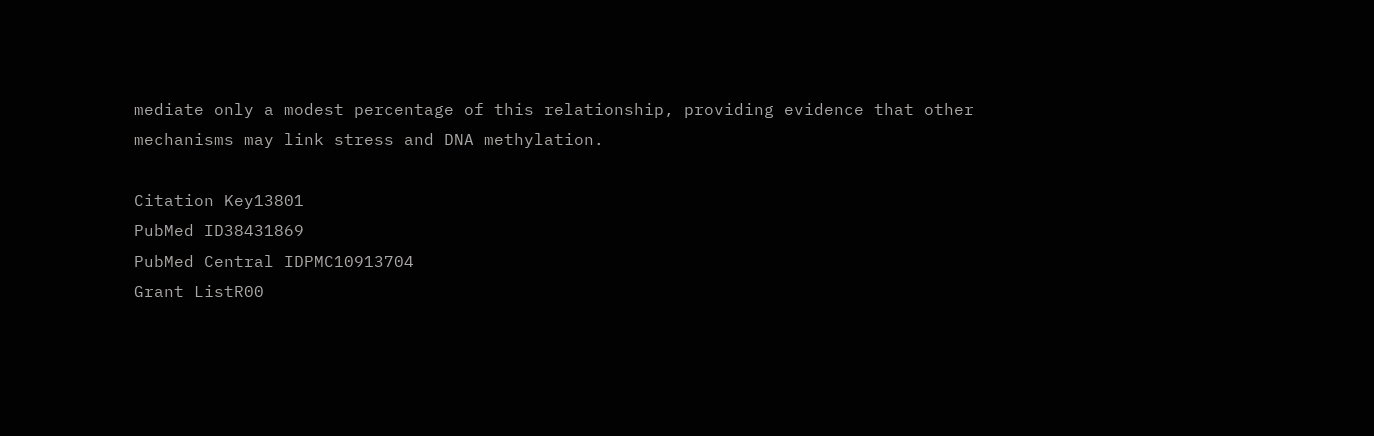mediate only a modest percentage of this relationship, providing evidence that other mechanisms may link stress and DNA methylation.

Citation Key13801
PubMed ID38431869
PubMed Central IDPMC10913704
Grant ListR00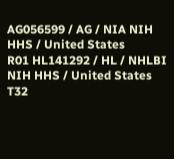AG056599 / AG / NIA NIH HHS / United States
R01 HL141292 / HL / NHLBI NIH HHS / United States
T32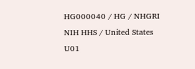HG000040 / HG / NHGRI NIH HHS / United States
U01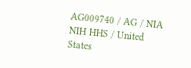AG009740 / AG / NIA NIH HHS / United States